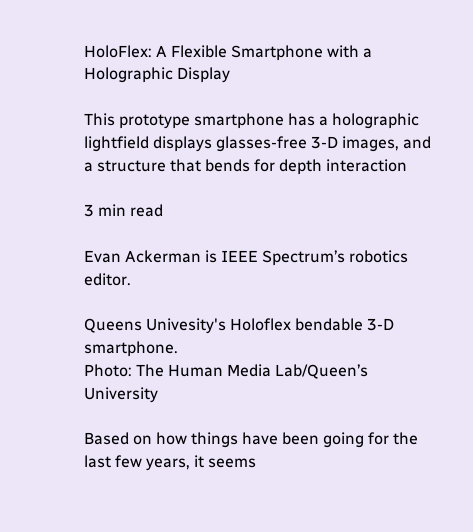HoloFlex: A Flexible Smartphone with a Holographic Display

This prototype smartphone has a holographic lightfield displays glasses-free 3-D images, and a structure that bends for depth interaction

3 min read

Evan Ackerman is IEEE Spectrum’s robotics editor.

Queens Univesity's Holoflex bendable 3-D smartphone.
Photo: The Human Media Lab/Queen’s University

Based on how things have been going for the last few years, it seems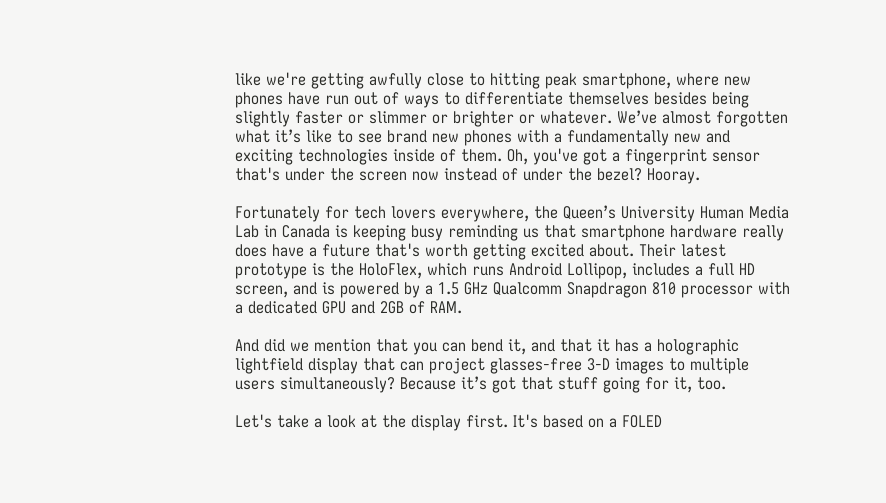like we're getting awfully close to hitting peak smartphone, where new phones have run out of ways to differentiate themselves besides being slightly faster or slimmer or brighter or whatever. We’ve almost forgotten what it’s like to see brand new phones with a fundamentally new and exciting technologies inside of them. Oh, you've got a fingerprint sensor that's under the screen now instead of under the bezel? Hooray.

Fortunately for tech lovers everywhere, the Queen’s University Human Media Lab in Canada is keeping busy reminding us that smartphone hardware really does have a future that's worth getting excited about. Their latest prototype is the HoloFlex, which runs Android Lollipop, includes a full HD screen, and is powered by a 1.5 GHz Qualcomm Snapdragon 810 processor with a dedicated GPU and 2GB of RAM.

And did we mention that you can bend it, and that it has a holographic lightfield display that can project glasses-free 3-D images to multiple users simultaneously? Because it’s got that stuff going for it, too.

Let's take a look at the display first. It's based on a FOLED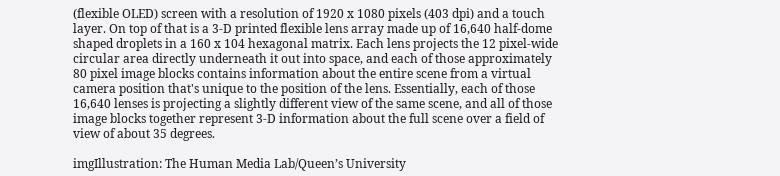(flexible OLED) screen with a resolution of 1920 x 1080 pixels (403 dpi) and a touch layer. On top of that is a 3-D printed flexible lens array made up of 16,640 half-dome shaped droplets in a 160 x 104 hexagonal matrix. Each lens projects the 12 pixel-wide circular area directly underneath it out into space, and each of those approximately 80 pixel image blocks contains information about the entire scene from a virtual camera position that's unique to the position of the lens. Essentially, each of those 16,640 lenses is projecting a slightly different view of the same scene, and all of those image blocks together represent 3-D information about the full scene over a field of view of about 35 degrees.

imgIllustration: The Human Media Lab/Queen’s University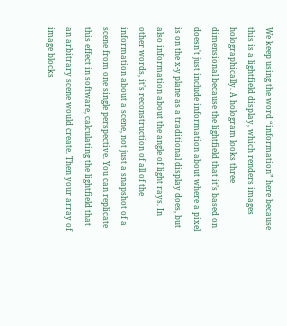We keep using the word “information” here because this is a lightfield display, which renders images holographically. A hologram looks three dimensional because the lightfield that it’s based on doesn't just include information about where a pixel is on the x-y plane as a traditional display does, but also information about the angle of light rays. In other words, it’s reconstruction of all of the information about a scene, not just a snapshot of a scene from one single perspective. You can replicate this effect in software, calculating the lightfield that an arbitrary scene would create. Then your array of image blocks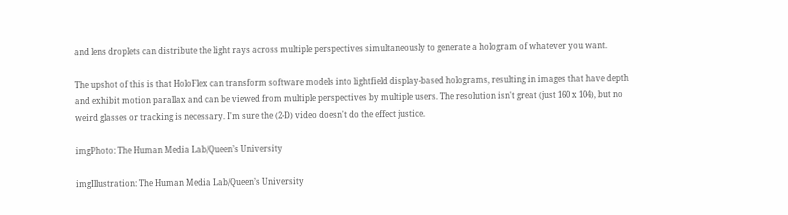and lens droplets can distribute the light rays across multiple perspectives simultaneously to generate a hologram of whatever you want.

The upshot of this is that HoloFlex can transform software models into lightfield display-based holograms, resulting in images that have depth and exhibit motion parallax and can be viewed from multiple perspectives by multiple users. The resolution isn't great (just 160 x 104), but no weird glasses or tracking is necessary. I'm sure the (2-D) video doesn't do the effect justice.

imgPhoto: The Human Media Lab/Queen’s University

imgIllustration: The Human Media Lab/Queen’s University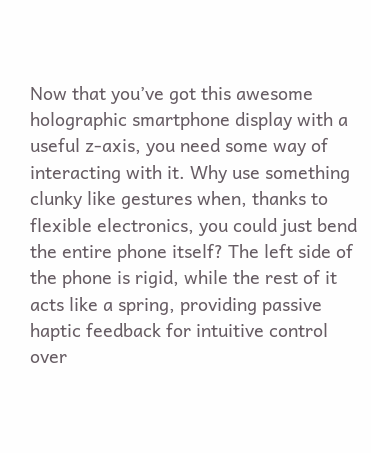Now that you’ve got this awesome holographic smartphone display with a useful z-axis, you need some way of interacting with it. Why use something clunky like gestures when, thanks to flexible electronics, you could just bend the entire phone itself? The left side of the phone is rigid, while the rest of it acts like a spring, providing passive haptic feedback for intuitive control over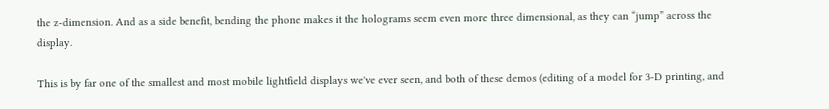the z-dimension. And as a side benefit, bending the phone makes it the holograms seem even more three dimensional, as they can “jump” across the display.

This is by far one of the smallest and most mobile lightfield displays we've ever seen, and both of these demos (editing of a model for 3-D printing, and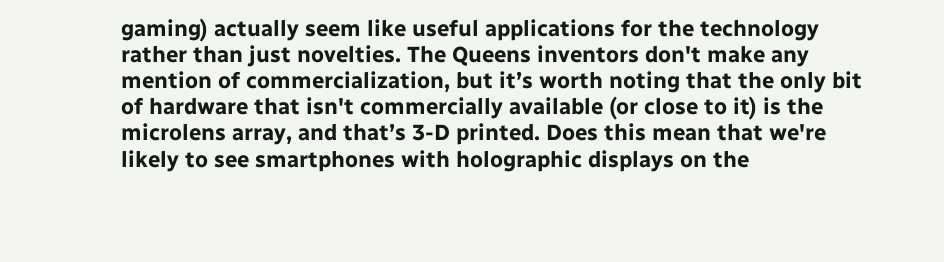gaming) actually seem like useful applications for the technology rather than just novelties. The Queens inventors don't make any mention of commercialization, but it’s worth noting that the only bit of hardware that isn't commercially available (or close to it) is the microlens array, and that’s 3-D printed. Does this mean that we're likely to see smartphones with holographic displays on the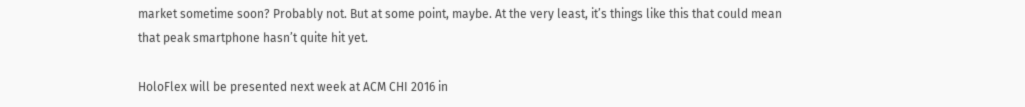market sometime soon? Probably not. But at some point, maybe. At the very least, it’s things like this that could mean that peak smartphone hasn’t quite hit yet.

HoloFlex will be presented next week at ACM CHI 2016 in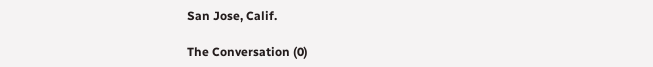San Jose, Calif.

The Conversation (0)